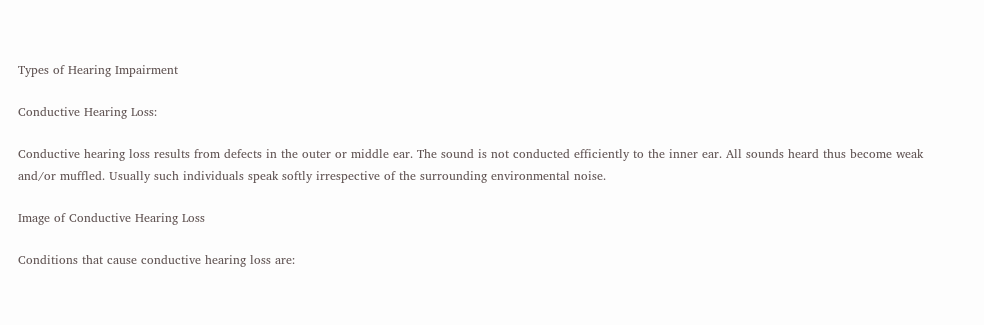Types of Hearing Impairment

Conductive Hearing Loss:

Conductive hearing loss results from defects in the outer or middle ear. The sound is not conducted efficiently to the inner ear. All sounds heard thus become weak and/or muffled. Usually such individuals speak softly irrespective of the surrounding environmental noise.

Image of Conductive Hearing Loss

Conditions that cause conductive hearing loss are: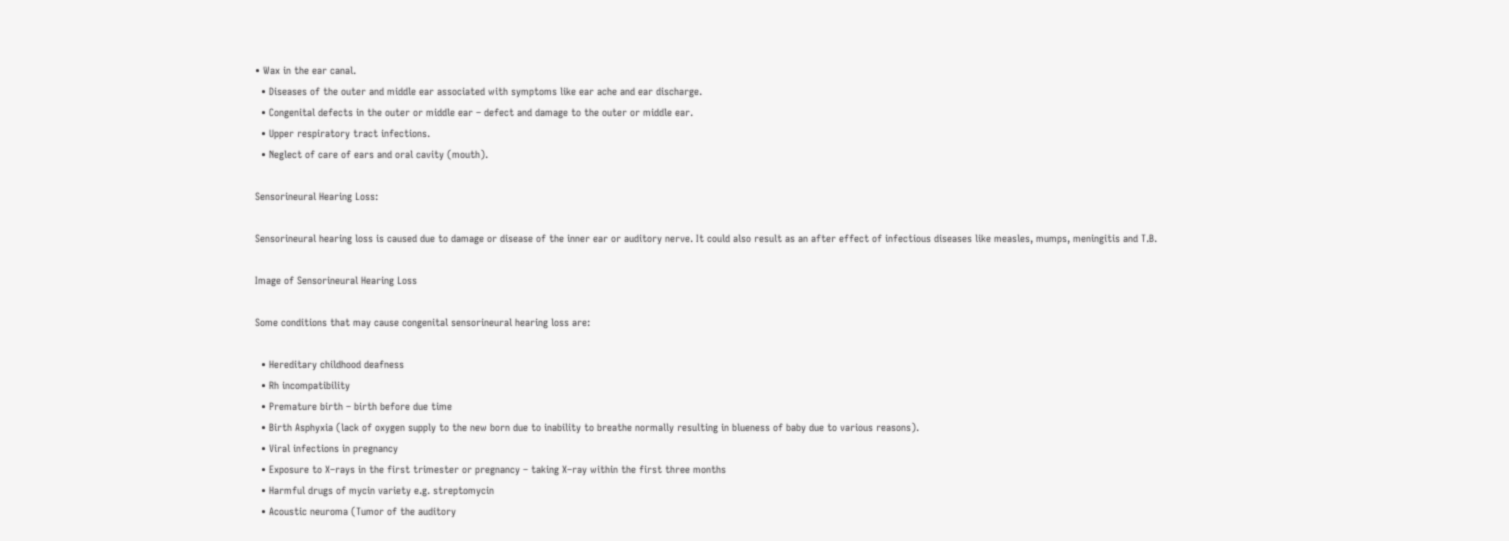• Wax in the ear canal.
  • Diseases of the outer and middle ear associated with symptoms like ear ache and ear discharge.
  • Congenital defects in the outer or middle ear – defect and damage to the outer or middle ear.
  • Upper respiratory tract infections.
  • Neglect of care of ears and oral cavity (mouth).

Sensorineural Hearing Loss:

Sensorineural hearing loss is caused due to damage or disease of the inner ear or auditory nerve. It could also result as an after effect of infectious diseases like measles, mumps, meningitis and T.B.

Image of Sensorineural Hearing Loss

Some conditions that may cause congenital sensorineural hearing loss are:

  • Hereditary childhood deafness
  • Rh incompatibility
  • Premature birth – birth before due time
  • Birth Asphyxia (lack of oxygen supply to the new born due to inability to breathe normally resulting in blueness of baby due to various reasons).
  • Viral infections in pregnancy
  • Exposure to X–rays in the first trimester or pregnancy – taking X–ray within the first three months
  • Harmful drugs of mycin variety e.g. streptomycin
  • Acoustic neuroma (Tumor of the auditory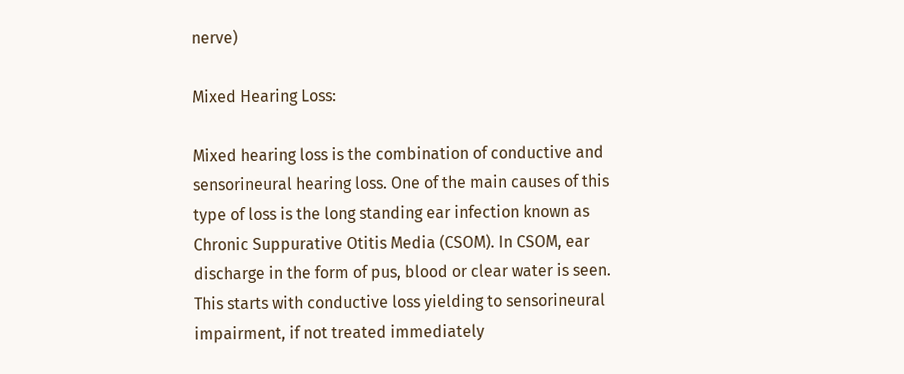nerve)

Mixed Hearing Loss:

Mixed hearing loss is the combination of conductive and sensorineural hearing loss. One of the main causes of this type of loss is the long standing ear infection known as Chronic Suppurative Otitis Media (CSOM). In CSOM, ear discharge in the form of pus, blood or clear water is seen. This starts with conductive loss yielding to sensorineural impairment, if not treated immediately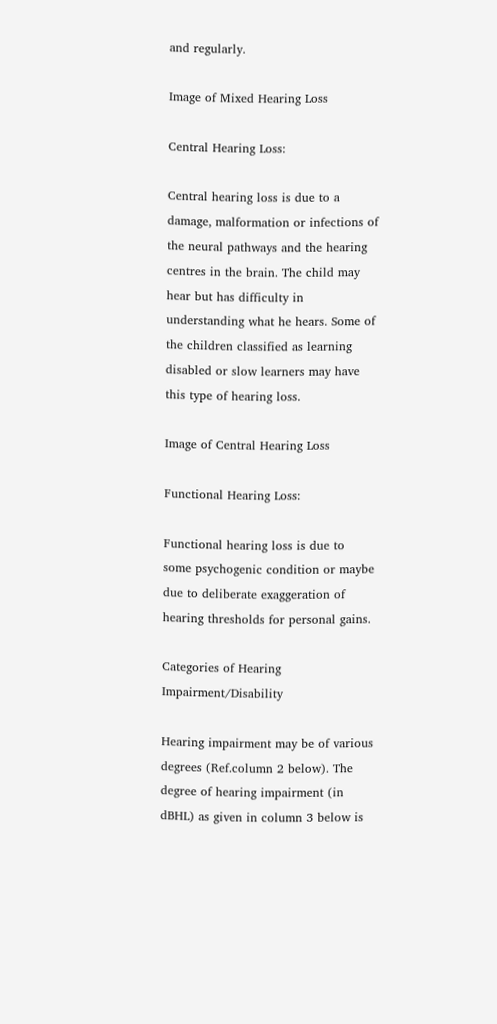and regularly.

Image of Mixed Hearing Loss

Central Hearing Loss:

Central hearing loss is due to a damage, malformation or infections of the neural pathways and the hearing centres in the brain. The child may hear but has difficulty in understanding what he hears. Some of the children classified as learning disabled or slow learners may have this type of hearing loss.

Image of Central Hearing Loss

Functional Hearing Loss:

Functional hearing loss is due to some psychogenic condition or maybe due to deliberate exaggeration of hearing thresholds for personal gains.

Categories of Hearing Impairment/Disability

Hearing impairment may be of various degrees (Ref.column 2 below). The degree of hearing impairment (in dBHL) as given in column 3 below is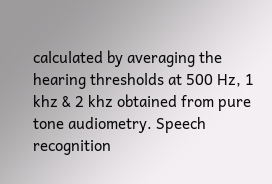calculated by averaging the hearing thresholds at 500 Hz, 1 khz & 2 khz obtained from pure tone audiometry. Speech recognition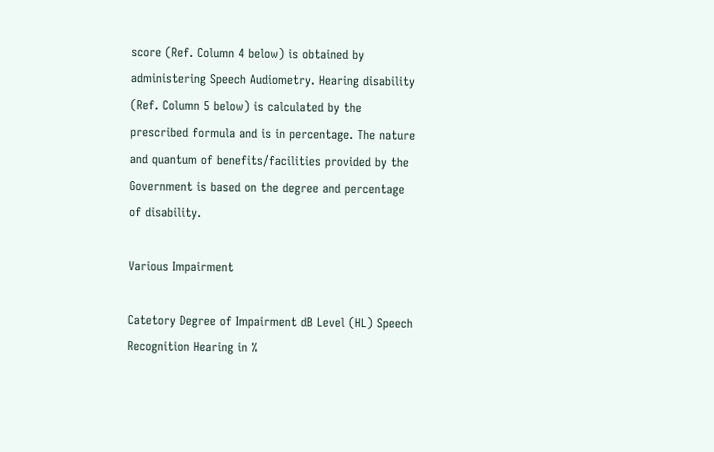score (Ref. Column 4 below) is obtained by administering Speech Audiometry. Hearing disability (Ref. Column 5 below) is calculated by the prescribed formula and is in percentage. The nature and quantum of benefits/facilities provided by the Government is based on the degree and percentage of disability.

Various Impairment

Catetory Degree of Impairment dB Level (HL) Speech Recognition Hearing in %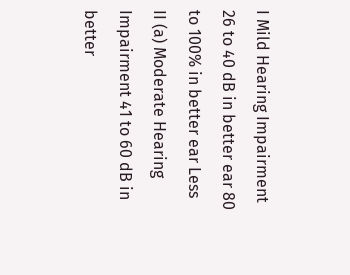I Mild Hearing Impairment 26 to 40 dB in better ear 80 to 100% in better ear Less
II (a) Moderate Hearing Impairment 41 to 60 dB in better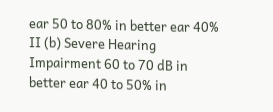ear 50 to 80% in better ear 40%
II (b) Severe Hearing Impairment 60 to 70 dB in better ear 40 to 50% in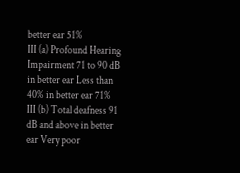better ear 51%
III (a) Profound Hearing Impairment 71 to 90 dB in better ear Less than 40% in better ear 71%
III (b) Total deafness 91 dB and above in better ear Very poor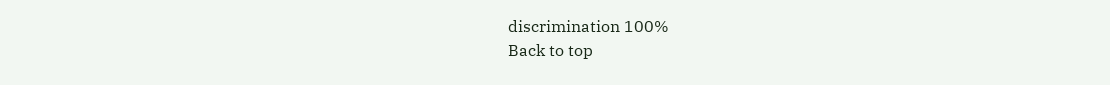discrimination 100%
Back to top